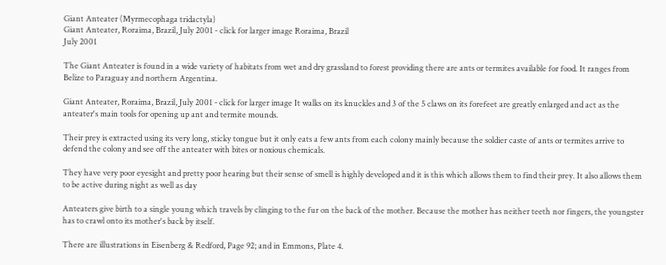Giant Anteater (Myrmecophaga tridactyla)
Giant Anteater, Roraima, Brazil, July 2001 - click for larger image Roraima, Brazil
July 2001

The Giant Anteater is found in a wide variety of habitats from wet and dry grassland to forest providing there are ants or termites available for food. It ranges from Belize to Paraguay and northern Argentina.

Giant Anteater, Roraima, Brazil, July 2001 - click for larger image It walks on its knuckles and 3 of the 5 claws on its forefeet are greatly enlarged and act as the anteater's main tools for opening up ant and termite mounds.

Their prey is extracted using its very long, sticky tongue but it only eats a few ants from each colony mainly because the soldier caste of ants or termites arrive to defend the colony and see off the anteater with bites or noxious chemicals.

They have very poor eyesight and pretty poor hearing but their sense of smell is highly developed and it is this which allows them to find their prey. It also allows them to be active during night as well as day

Anteaters give birth to a single young which travels by clinging to the fur on the back of the mother. Because the mother has neither teeth nor fingers, the youngster has to crawl onto its mother's back by itself.

There are illustrations in Eisenberg & Redford, Page 92; and in Emmons, Plate 4.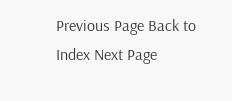Previous Page Back to Index Next Page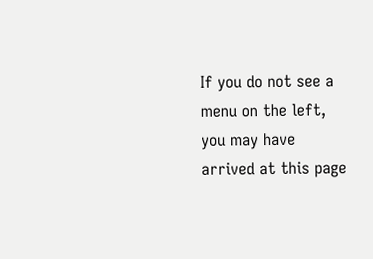If you do not see a menu on the left, you may have arrived at this page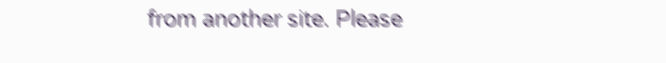from another site. Please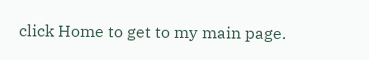click Home to get to my main page.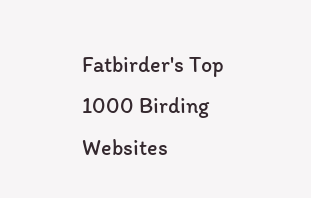Fatbirder's Top 1000 Birding Websites